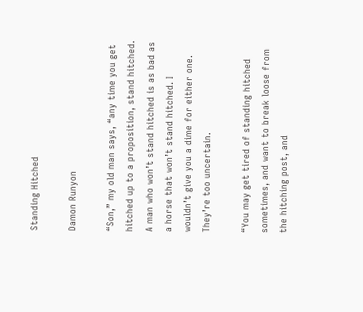Standing Hitched

Damon Runyon

“Son,” my old man says, “any time you get hitched up to a proposition, stand hitched. A man who won’t stand hitched is as bad as a horse that won’t stand hitched. I wouldn’t give you a dime for either one. They’re too uncertain.

“You may get tired of standing hitched sometimes, and want to break loose from the hitching post, and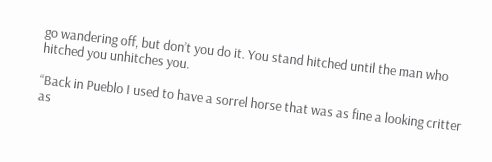go wandering off, but don’t you do it. You stand hitched until the man who hitched you unhitches you.

“Back in Pueblo I used to have a sorrel horse that was as fine a looking critter as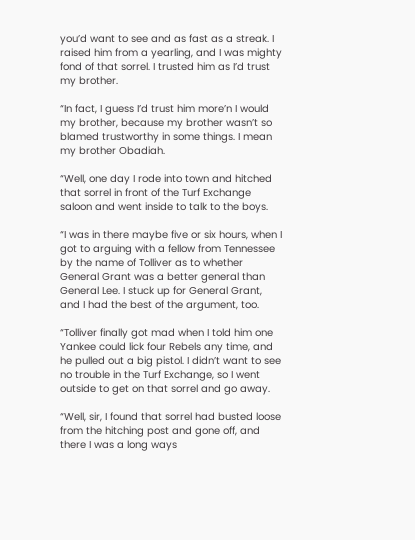you’d want to see and as fast as a streak. I raised him from a yearling, and I was mighty fond of that sorrel. I trusted him as I’d trust my brother.

“In fact, I guess I’d trust him more’n I would my brother, because my brother wasn’t so blamed trustworthy in some things. I mean my brother Obadiah.

“Well, one day I rode into town and hitched that sorrel in front of the Turf Exchange saloon and went inside to talk to the boys.

“I was in there maybe five or six hours, when I got to arguing with a fellow from Tennessee by the name of Tolliver as to whether General Grant was a better general than General Lee. I stuck up for General Grant, and I had the best of the argument, too.

“Tolliver finally got mad when I told him one Yankee could lick four Rebels any time, and he pulled out a big pistol. I didn’t want to see no trouble in the Turf Exchange, so I went outside to get on that sorrel and go away.

“Well, sir, I found that sorrel had busted loose from the hitching post and gone off, and there I was a long ways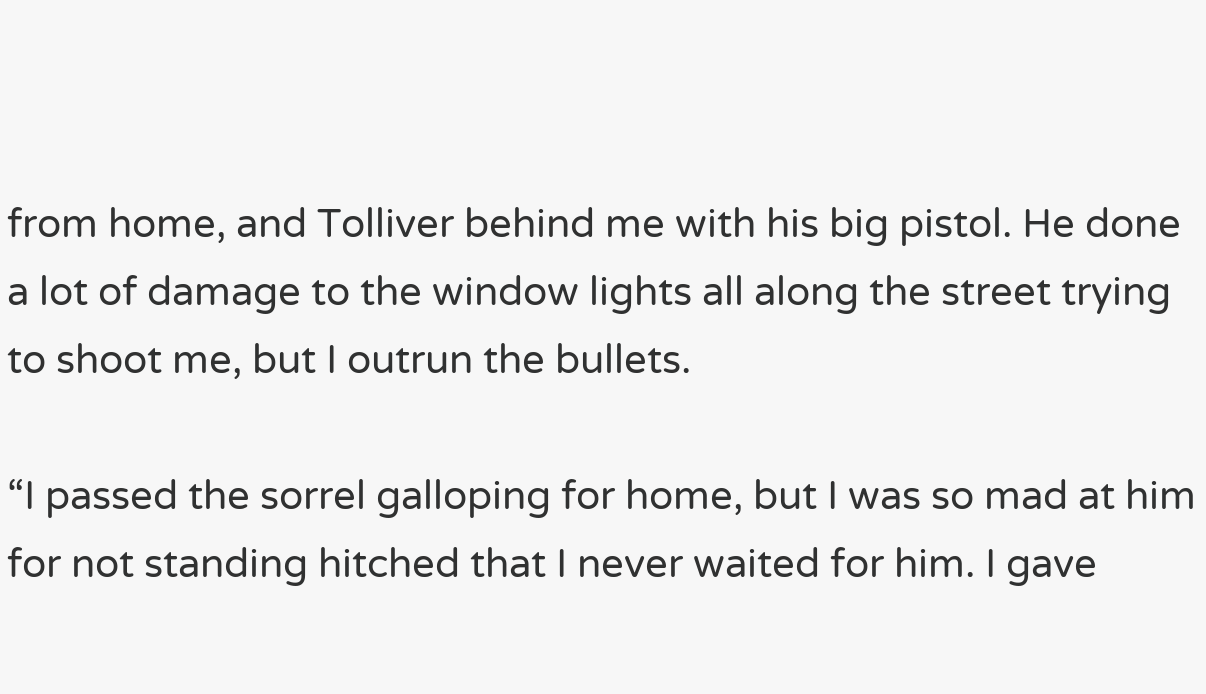from home, and Tolliver behind me with his big pistol. He done a lot of damage to the window lights all along the street trying to shoot me, but I outrun the bullets.

“I passed the sorrel galloping for home, but I was so mad at him for not standing hitched that I never waited for him. I gave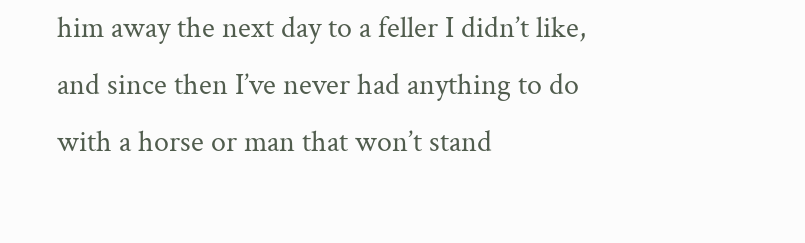him away the next day to a feller I didn’t like, and since then I’ve never had anything to do with a horse or man that won’t stand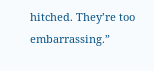hitched. They’re too embarrassing.”